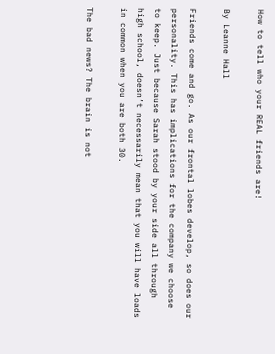How to tell who your REAL friends are!

By Leanne Hall

Friends come and go. As our frontal lobes develop, so does our personality. This has implications for the company we choose to keep. Just because Sarah stood by your side all through high school, doesn’t necessarily mean that you will have loads in common when you are both 30.

The bad news? The brain is not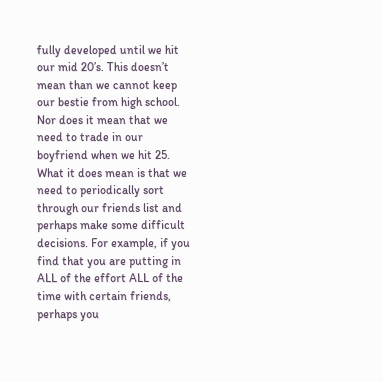fully developed until we hit our mid 20’s. This doesn’t mean than we cannot keep our bestie from high school. Nor does it mean that we need to trade in our boyfriend when we hit 25. What it does mean is that we need to periodically sort through our friends list and perhaps make some difficult decisions. For example, if you find that you are putting in ALL of the effort ALL of the time with certain friends, perhaps you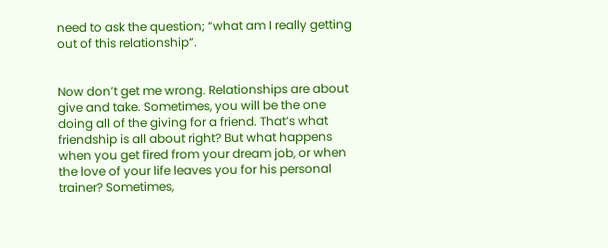need to ask the question; “what am I really getting out of this relationship”.


Now don’t get me wrong. Relationships are about give and take. Sometimes, you will be the one doing all of the giving for a friend. That’s what friendship is all about right? But what happens when you get fired from your dream job, or when the love of your life leaves you for his personal trainer? Sometimes,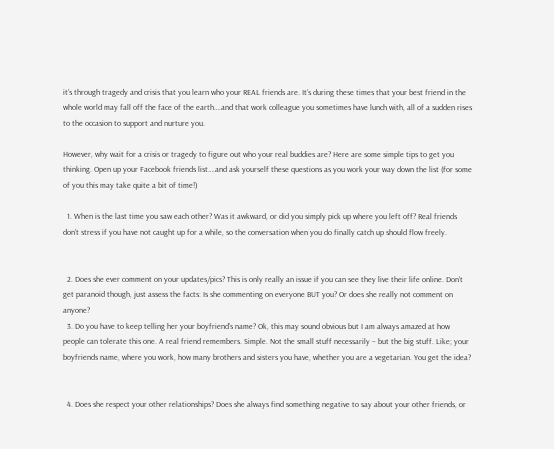it’s through tragedy and crisis that you learn who your REAL friends are. It’s during these times that your best friend in the whole world may fall off the face of the earth….and that work colleague you sometimes have lunch with, all of a sudden rises to the occasion to support and nurture you.

However, why wait for a crisis or tragedy to figure out who your real buddies are? Here are some simple tips to get you thinking. Open up your Facebook friends list….and ask yourself these questions as you work your way down the list (for some of you this may take quite a bit of time!)

  1. When is the last time you saw each other? Was it awkward, or did you simply pick up where you left off? Real friends don’t stress if you have not caught up for a while, so the conversation when you do finally catch up should flow freely.


  2. Does she ever comment on your updates/pics? This is only really an issue if you can see they live their life online. Don’t get paranoid though, just assess the facts: Is she commenting on everyone BUT you? Or does she really not comment on anyone?
  3. Do you have to keep telling her your boyfriend’s name? Ok, this may sound obvious but I am always amazed at how people can tolerate this one. A real friend remembers. Simple. Not the small stuff necessarily – but the big stuff. Like; your boyfriends name, where you work, how many brothers and sisters you have, whether you are a vegetarian. You get the idea?


  4. Does she respect your other relationships? Does she always find something negative to say about your other friends, or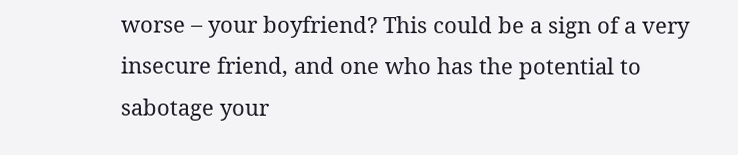worse – your boyfriend? This could be a sign of a very insecure friend, and one who has the potential to sabotage your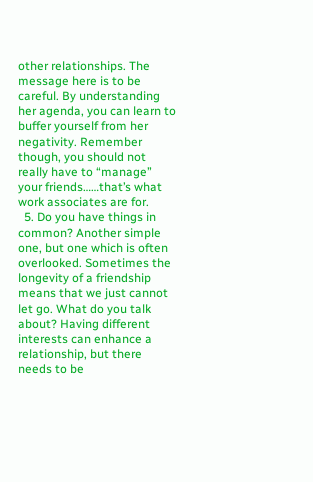other relationships. The message here is to be careful. By understanding her agenda, you can learn to buffer yourself from her negativity. Remember though, you should not really have to “manage” your friends……that’s what work associates are for.
  5. Do you have things in common? Another simple one, but one which is often overlooked. Sometimes the longevity of a friendship means that we just cannot let go. What do you talk about? Having different interests can enhance a relationship, but there needs to be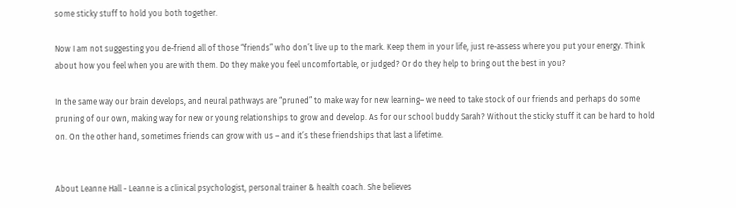some sticky stuff to hold you both together.

Now I am not suggesting you de-friend all of those “friends” who don’t live up to the mark. Keep them in your life, just re-assess where you put your energy. Think about how you feel when you are with them. Do they make you feel uncomfortable, or judged? Or do they help to bring out the best in you?

In the same way our brain develops, and neural pathways are “pruned” to make way for new learning– we need to take stock of our friends and perhaps do some pruning of our own, making way for new or young relationships to grow and develop. As for our school buddy Sarah? Without the sticky stuff it can be hard to hold on. On the other hand, sometimes friends can grow with us – and it’s these friendships that last a lifetime.


About Leanne Hall - Leanne is a clinical psychologist, personal trainer & health coach. She believes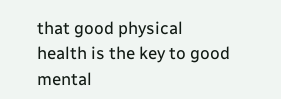that good physical health is the key to good mental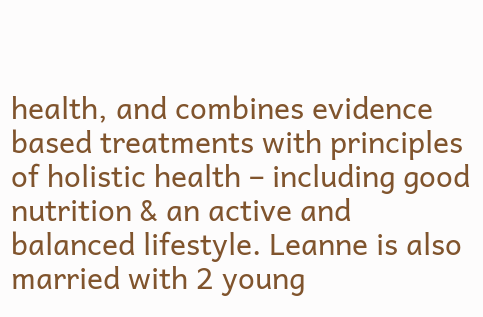health, and combines evidence based treatments with principles of holistic health – including good nutrition & an active and balanced lifestyle. Leanne is also married with 2 young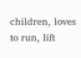children, loves to run, lift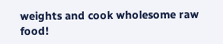weights and cook wholesome raw food!